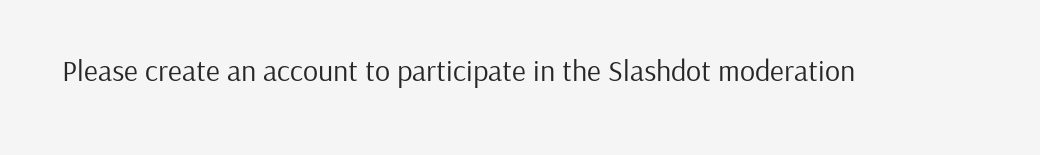Please create an account to participate in the Slashdot moderation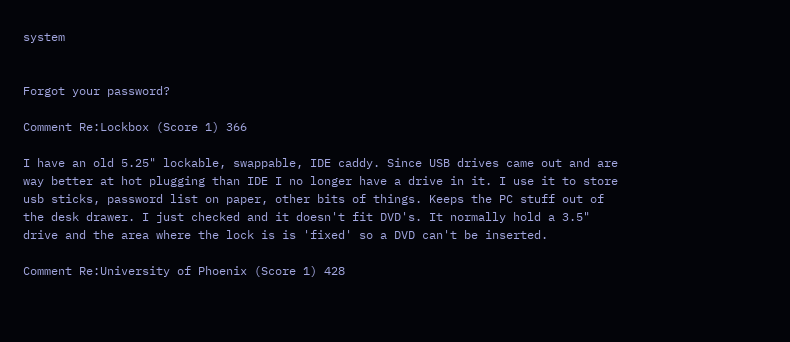system


Forgot your password?

Comment Re:Lockbox (Score 1) 366

I have an old 5.25" lockable, swappable, IDE caddy. Since USB drives came out and are way better at hot plugging than IDE I no longer have a drive in it. I use it to store usb sticks, password list on paper, other bits of things. Keeps the PC stuff out of the desk drawer. I just checked and it doesn't fit DVD's. It normally hold a 3.5" drive and the area where the lock is is 'fixed' so a DVD can't be inserted.

Comment Re:University of Phoenix (Score 1) 428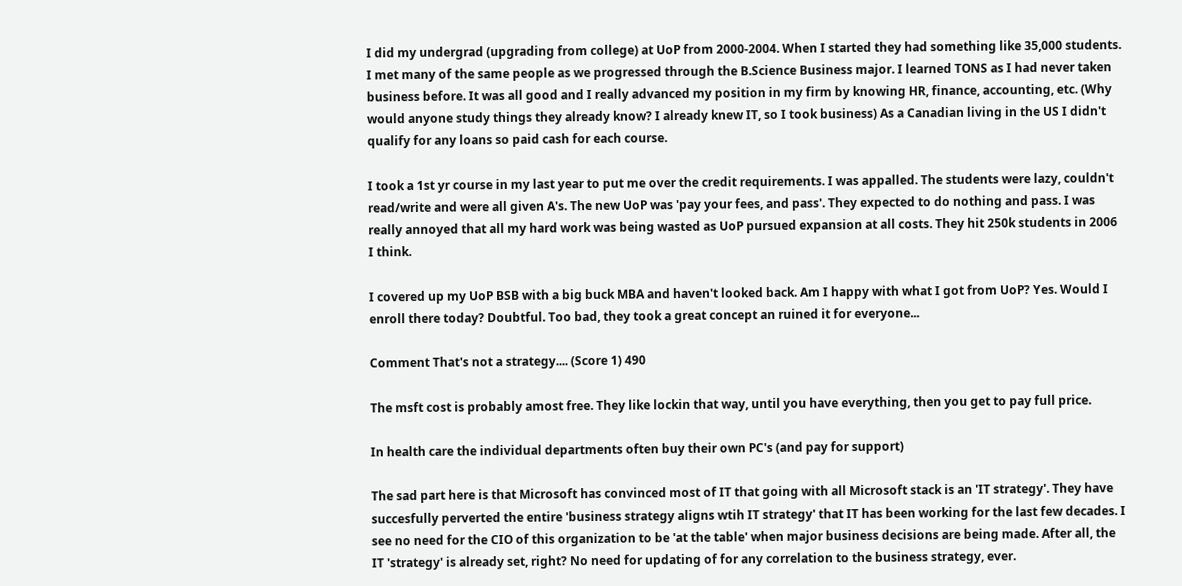I did my undergrad (upgrading from college) at UoP from 2000-2004. When I started they had something like 35,000 students. I met many of the same people as we progressed through the B.Science Business major. I learned TONS as I had never taken business before. It was all good and I really advanced my position in my firm by knowing HR, finance, accounting, etc. (Why would anyone study things they already know? I already knew IT, so I took business) As a Canadian living in the US I didn't qualify for any loans so paid cash for each course.

I took a 1st yr course in my last year to put me over the credit requirements. I was appalled. The students were lazy, couldn't read/write and were all given A's. The new UoP was 'pay your fees, and pass'. They expected to do nothing and pass. I was really annoyed that all my hard work was being wasted as UoP pursued expansion at all costs. They hit 250k students in 2006 I think.

I covered up my UoP BSB with a big buck MBA and haven't looked back. Am I happy with what I got from UoP? Yes. Would I enroll there today? Doubtful. Too bad, they took a great concept an ruined it for everyone...

Comment That's not a strategy.... (Score 1) 490

The msft cost is probably amost free. They like lockin that way, until you have everything, then you get to pay full price.

In health care the individual departments often buy their own PC's (and pay for support)

The sad part here is that Microsoft has convinced most of IT that going with all Microsoft stack is an 'IT strategy'. They have succesfully perverted the entire 'business strategy aligns wtih IT strategy' that IT has been working for the last few decades. I see no need for the CIO of this organization to be 'at the table' when major business decisions are being made. After all, the IT 'strategy' is already set, right? No need for updating of for any correlation to the business strategy, ever.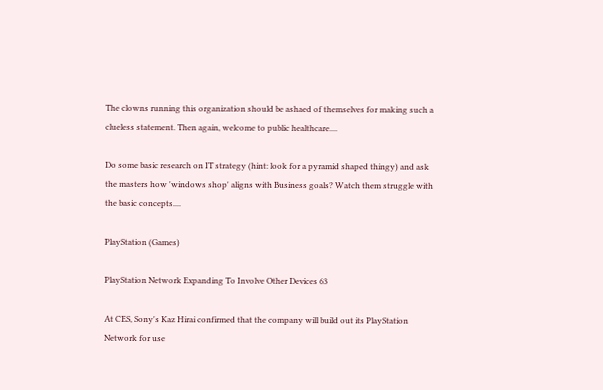The clowns running this organization should be ashaed of themselves for making such a clueless statement. Then again, welcome to public healthcare....

Do some basic research on IT strategy (hint: look for a pyramid shaped thingy) and ask the masters how 'windows shop' aligns with Business goals? Watch them struggle with the basic concepts....

PlayStation (Games)

PlayStation Network Expanding To Involve Other Devices 63

At CES, Sony's Kaz Hirai confirmed that the company will build out its PlayStation Network for use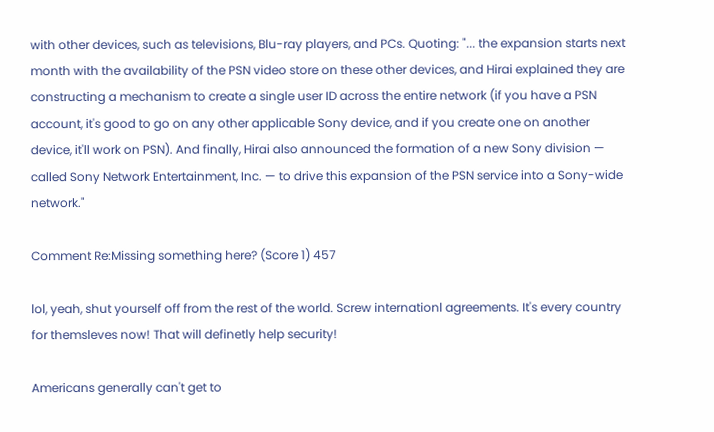with other devices, such as televisions, Blu-ray players, and PCs. Quoting: "... the expansion starts next month with the availability of the PSN video store on these other devices, and Hirai explained they are constructing a mechanism to create a single user ID across the entire network (if you have a PSN account, it's good to go on any other applicable Sony device, and if you create one on another device, it'll work on PSN). And finally, Hirai also announced the formation of a new Sony division — called Sony Network Entertainment, Inc. — to drive this expansion of the PSN service into a Sony-wide network."

Comment Re:Missing something here? (Score 1) 457

lol, yeah, shut yourself off from the rest of the world. Screw internationl agreements. It's every country for themsleves now! That will definetly help security!

Americans generally can't get to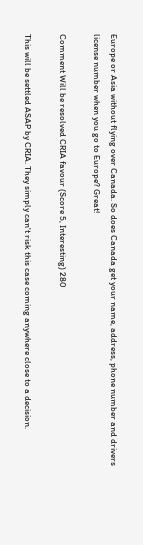Europe or Asia without flying over Canada. So does Canada get your name, address, phone number and drivers license number when you go to Europe? Great!

Comment Will be resolved CRIA favour (Score 5, Interesting) 280

This will be settled ASAP by CRIA. They simply can't risk this case coming anywhere close to a decision.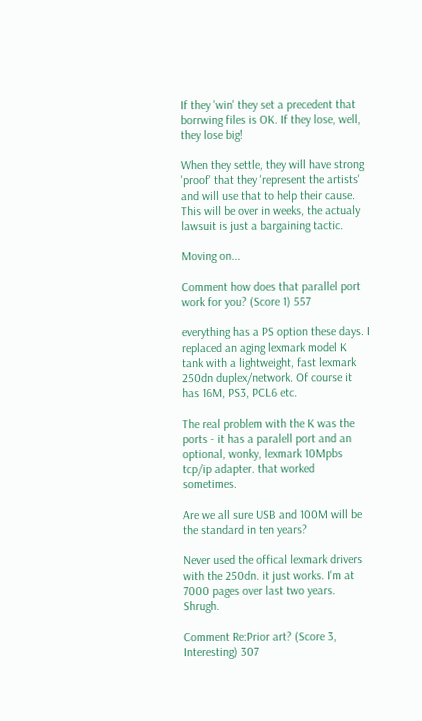If they 'win' they set a precedent that borrwing files is OK. If they lose, well, they lose big!

When they settle, they will have strong 'proof' that they 'represent the artists' and will use that to help their cause. This will be over in weeks, the actualy lawsuit is just a bargaining tactic.

Moving on...

Comment how does that parallel port work for you? (Score 1) 557

everything has a PS option these days. I replaced an aging lexmark model K tank with a lightweight, fast lexmark 250dn duplex/network. Of course it has 16M, PS3, PCL6 etc.

The real problem with the K was the ports - it has a paralell port and an optional, wonky, lexmark 10Mpbs tcp/ip adapter. that worked sometimes.

Are we all sure USB and 100M will be the standard in ten years?

Never used the offical lexmark drivers with the 250dn. it just works. I'm at 7000 pages over last two years. Shrugh.

Comment Re:Prior art? (Score 3, Interesting) 307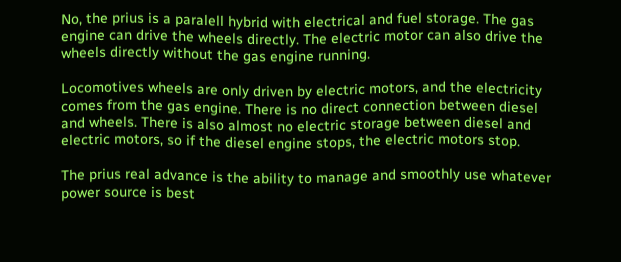No, the prius is a paralell hybrid with electrical and fuel storage. The gas engine can drive the wheels directly. The electric motor can also drive the wheels directly without the gas engine running.

Locomotives wheels are only driven by electric motors, and the electricity comes from the gas engine. There is no direct connection between diesel and wheels. There is also almost no electric storage between diesel and electric motors, so if the diesel engine stops, the electric motors stop.

The prius real advance is the ability to manage and smoothly use whatever power source is best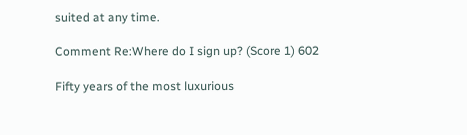suited at any time.

Comment Re:Where do I sign up? (Score 1) 602

Fifty years of the most luxurious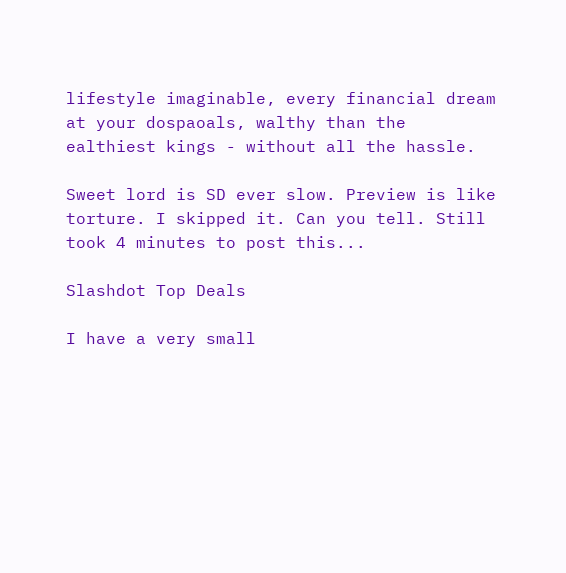lifestyle imaginable, every financial dream at your dospaoals, walthy than the ealthiest kings - without all the hassle.

Sweet lord is SD ever slow. Preview is like torture. I skipped it. Can you tell. Still took 4 minutes to post this...

Slashdot Top Deals

I have a very small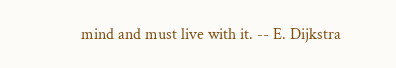mind and must live with it. -- E. Dijkstra